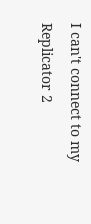I can't connect to my Replicator 2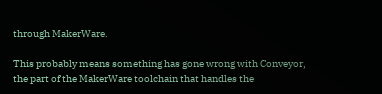through MakerWare.

This probably means something has gone wrong with Conveyor, the part of the MakerWare toolchain that handles the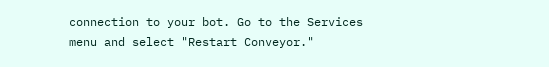connection to your bot. Go to the Services menu and select "Restart Conveyor."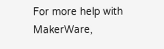For more help with MakerWare,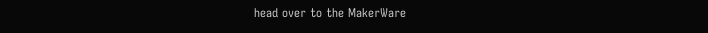head over to the MakerWare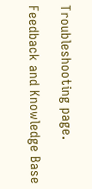Troubleshooting page.

Feedback and Knowledge Base